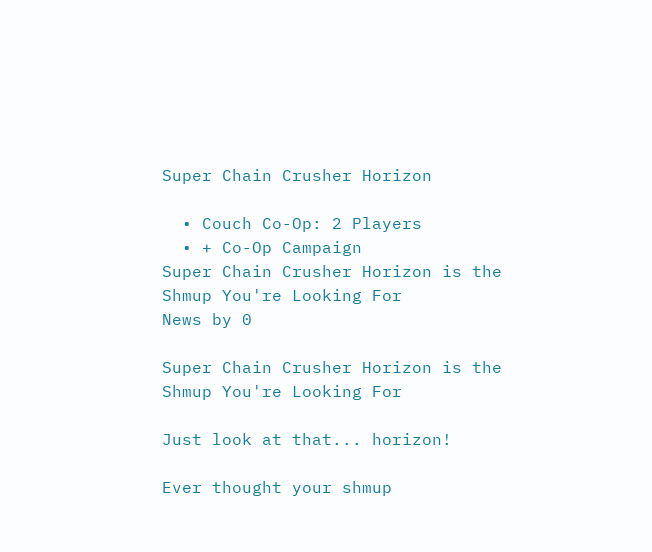Super Chain Crusher Horizon

  • Couch Co-Op: 2 Players
  • + Co-Op Campaign
Super Chain Crusher Horizon is the Shmup You're Looking For
News by 0

Super Chain Crusher Horizon is the Shmup You're Looking For

Just look at that... horizon!

Ever thought your shmup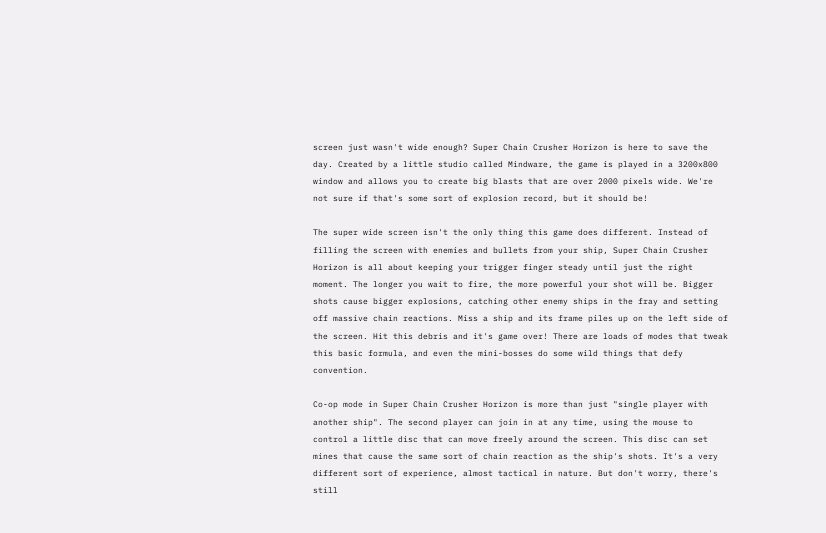screen just wasn't wide enough? Super Chain Crusher Horizon is here to save the day. Created by a little studio called Mindware, the game is played in a 3200x800 window and allows you to create big blasts that are over 2000 pixels wide. We're not sure if that's some sort of explosion record, but it should be!

The super wide screen isn't the only thing this game does different. Instead of filling the screen with enemies and bullets from your ship, Super Chain Crusher Horizon is all about keeping your trigger finger steady until just the right moment. The longer you wait to fire, the more powerful your shot will be. Bigger shots cause bigger explosions, catching other enemy ships in the fray and setting off massive chain reactions. Miss a ship and its frame piles up on the left side of the screen. Hit this debris and it's game over! There are loads of modes that tweak this basic formula, and even the mini-bosses do some wild things that defy convention.

Co-op mode in Super Chain Crusher Horizon is more than just "single player with another ship". The second player can join in at any time, using the mouse to control a little disc that can move freely around the screen. This disc can set mines that cause the same sort of chain reaction as the ship's shots. It's a very different sort of experience, almost tactical in nature. But don't worry, there's still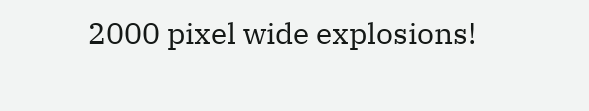2000 pixel wide explosions!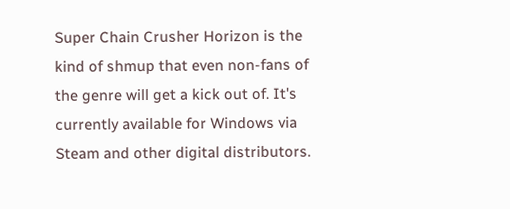Super Chain Crusher Horizon is the kind of shmup that even non-fans of the genre will get a kick out of. It's currently available for Windows via Steam and other digital distributors.